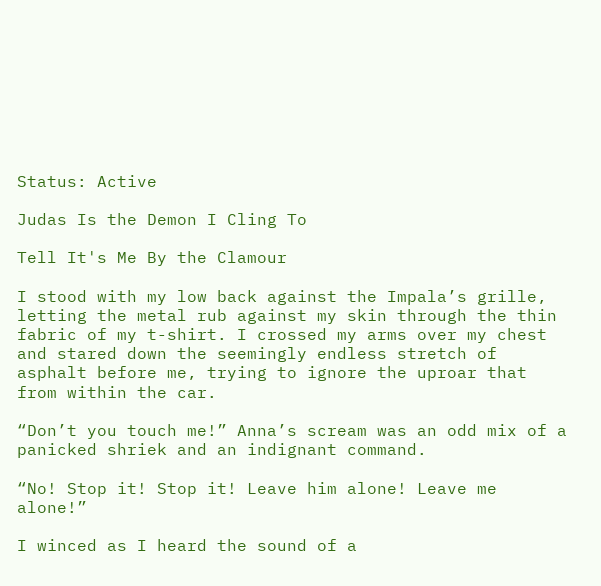Status: Active

Judas Is the Demon I Cling To

Tell It's Me By the Clamour

I stood with my low back against the Impala’s grille, letting the metal rub against my skin through the thin fabric of my t-shirt. I crossed my arms over my chest and stared down the seemingly endless stretch of asphalt before me, trying to ignore the uproar that from within the car.

“Don’t you touch me!” Anna’s scream was an odd mix of a panicked shriek and an indignant command.

“No! Stop it! Stop it! Leave him alone! Leave me alone!”

I winced as I heard the sound of a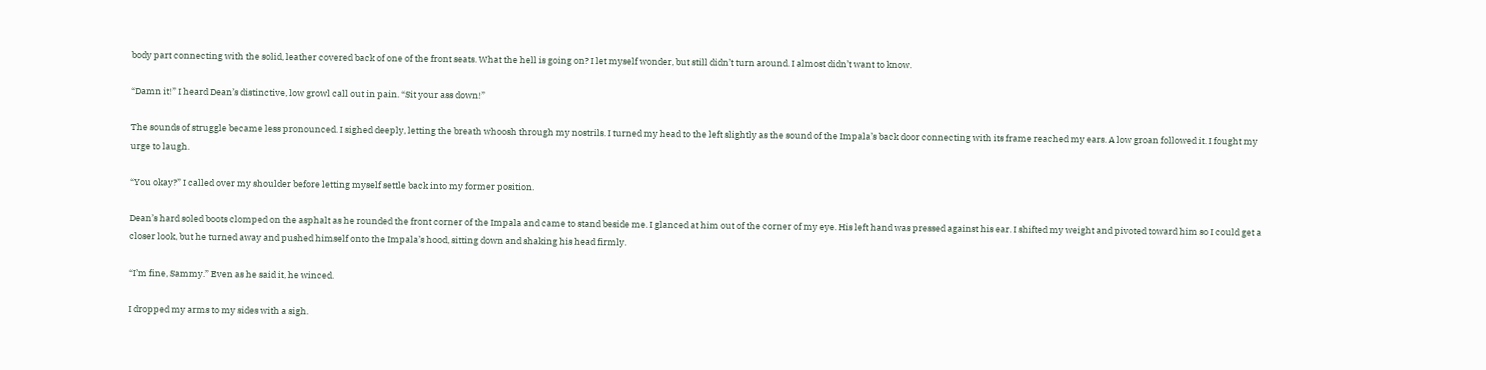body part connecting with the solid, leather covered back of one of the front seats. What the hell is going on? I let myself wonder, but still didn’t turn around. I almost didn’t want to know.

“Damn it!” I heard Dean’s distinctive, low growl call out in pain. “Sit your ass down!”

The sounds of struggle became less pronounced. I sighed deeply, letting the breath whoosh through my nostrils. I turned my head to the left slightly as the sound of the Impala’s back door connecting with its frame reached my ears. A low groan followed it. I fought my urge to laugh.

“You okay?” I called over my shoulder before letting myself settle back into my former position.

Dean’s hard soled boots clomped on the asphalt as he rounded the front corner of the Impala and came to stand beside me. I glanced at him out of the corner of my eye. His left hand was pressed against his ear. I shifted my weight and pivoted toward him so I could get a closer look, but he turned away and pushed himself onto the Impala’s hood, sitting down and shaking his head firmly.

“I’m fine, Sammy.” Even as he said it, he winced.

I dropped my arms to my sides with a sigh.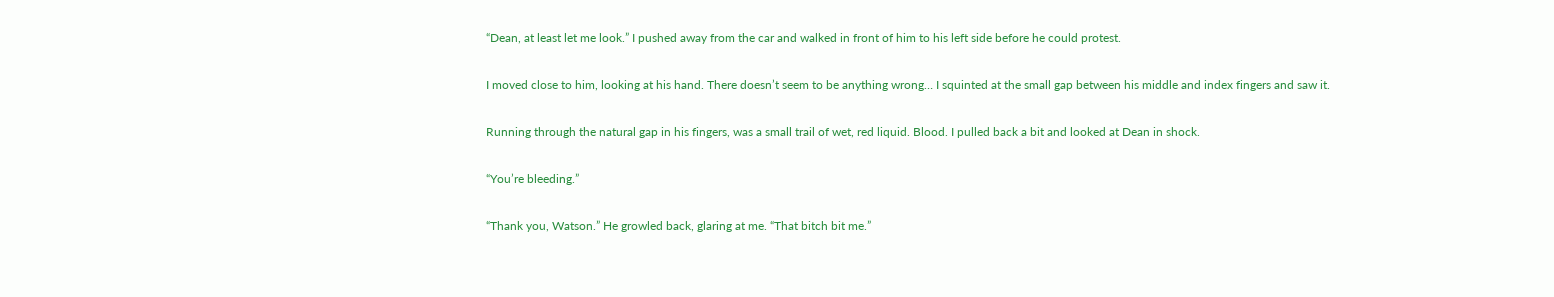“Dean, at least let me look.” I pushed away from the car and walked in front of him to his left side before he could protest.

I moved close to him, looking at his hand. There doesn’t seem to be anything wrong… I squinted at the small gap between his middle and index fingers and saw it.

Running through the natural gap in his fingers, was a small trail of wet, red liquid. Blood. I pulled back a bit and looked at Dean in shock.

“You’re bleeding.”

“Thank you, Watson.” He growled back, glaring at me. “That bitch bit me.”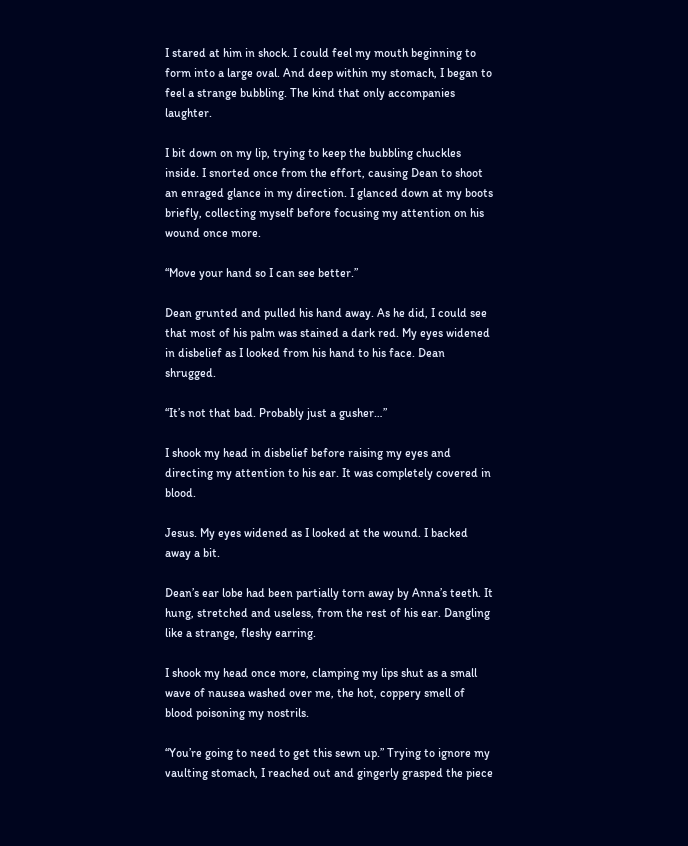I stared at him in shock. I could feel my mouth beginning to form into a large oval. And deep within my stomach, I began to feel a strange bubbling. The kind that only accompanies laughter.

I bit down on my lip, trying to keep the bubbling chuckles inside. I snorted once from the effort, causing Dean to shoot an enraged glance in my direction. I glanced down at my boots briefly, collecting myself before focusing my attention on his wound once more.

“Move your hand so I can see better.”

Dean grunted and pulled his hand away. As he did, I could see that most of his palm was stained a dark red. My eyes widened in disbelief as I looked from his hand to his face. Dean shrugged.

“It’s not that bad. Probably just a gusher…”

I shook my head in disbelief before raising my eyes and directing my attention to his ear. It was completely covered in blood.

Jesus. My eyes widened as I looked at the wound. I backed away a bit.

Dean’s ear lobe had been partially torn away by Anna’s teeth. It hung, stretched and useless, from the rest of his ear. Dangling like a strange, fleshy earring.

I shook my head once more, clamping my lips shut as a small wave of nausea washed over me, the hot, coppery smell of blood poisoning my nostrils.

“You’re going to need to get this sewn up.” Trying to ignore my vaulting stomach, I reached out and gingerly grasped the piece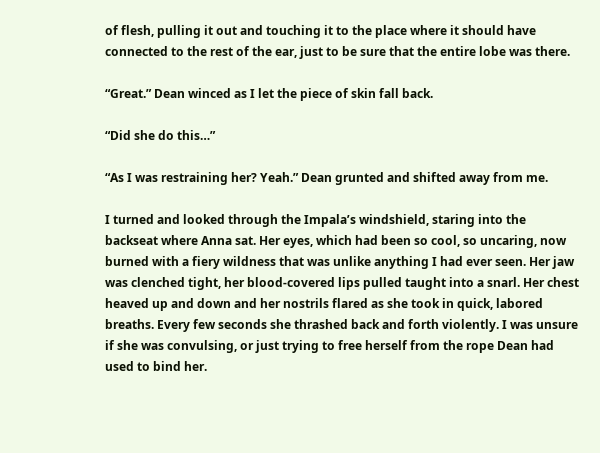of flesh, pulling it out and touching it to the place where it should have connected to the rest of the ear, just to be sure that the entire lobe was there.

“Great.” Dean winced as I let the piece of skin fall back.

“Did she do this…”

“As I was restraining her? Yeah.” Dean grunted and shifted away from me.

I turned and looked through the Impala’s windshield, staring into the backseat where Anna sat. Her eyes, which had been so cool, so uncaring, now burned with a fiery wildness that was unlike anything I had ever seen. Her jaw was clenched tight, her blood-covered lips pulled taught into a snarl. Her chest heaved up and down and her nostrils flared as she took in quick, labored breaths. Every few seconds she thrashed back and forth violently. I was unsure if she was convulsing, or just trying to free herself from the rope Dean had used to bind her.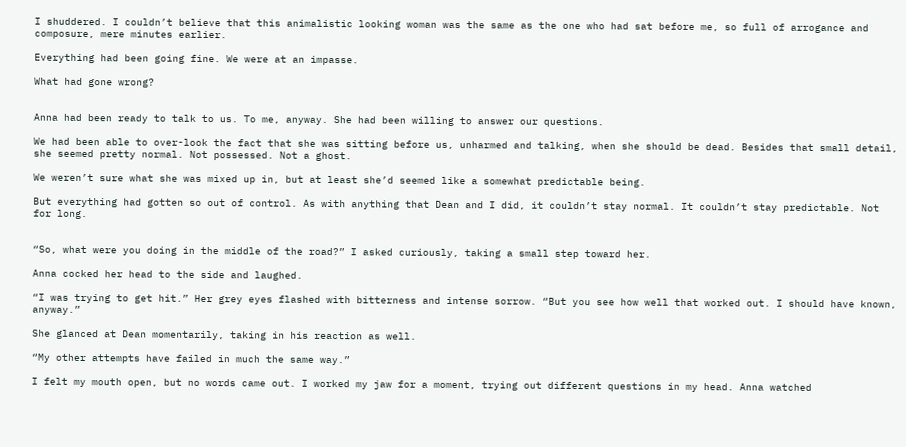I shuddered. I couldn’t believe that this animalistic looking woman was the same as the one who had sat before me, so full of arrogance and composure, mere minutes earlier.

Everything had been going fine. We were at an impasse.

What had gone wrong?


Anna had been ready to talk to us. To me, anyway. She had been willing to answer our questions.

We had been able to over-look the fact that she was sitting before us, unharmed and talking, when she should be dead. Besides that small detail, she seemed pretty normal. Not possessed. Not a ghost.

We weren’t sure what she was mixed up in, but at least she’d seemed like a somewhat predictable being.

But everything had gotten so out of control. As with anything that Dean and I did, it couldn’t stay normal. It couldn’t stay predictable. Not for long.


“So, what were you doing in the middle of the road?” I asked curiously, taking a small step toward her.

Anna cocked her head to the side and laughed.

“I was trying to get hit.” Her grey eyes flashed with bitterness and intense sorrow. “But you see how well that worked out. I should have known, anyway.”

She glanced at Dean momentarily, taking in his reaction as well.

“My other attempts have failed in much the same way.”

I felt my mouth open, but no words came out. I worked my jaw for a moment, trying out different questions in my head. Anna watched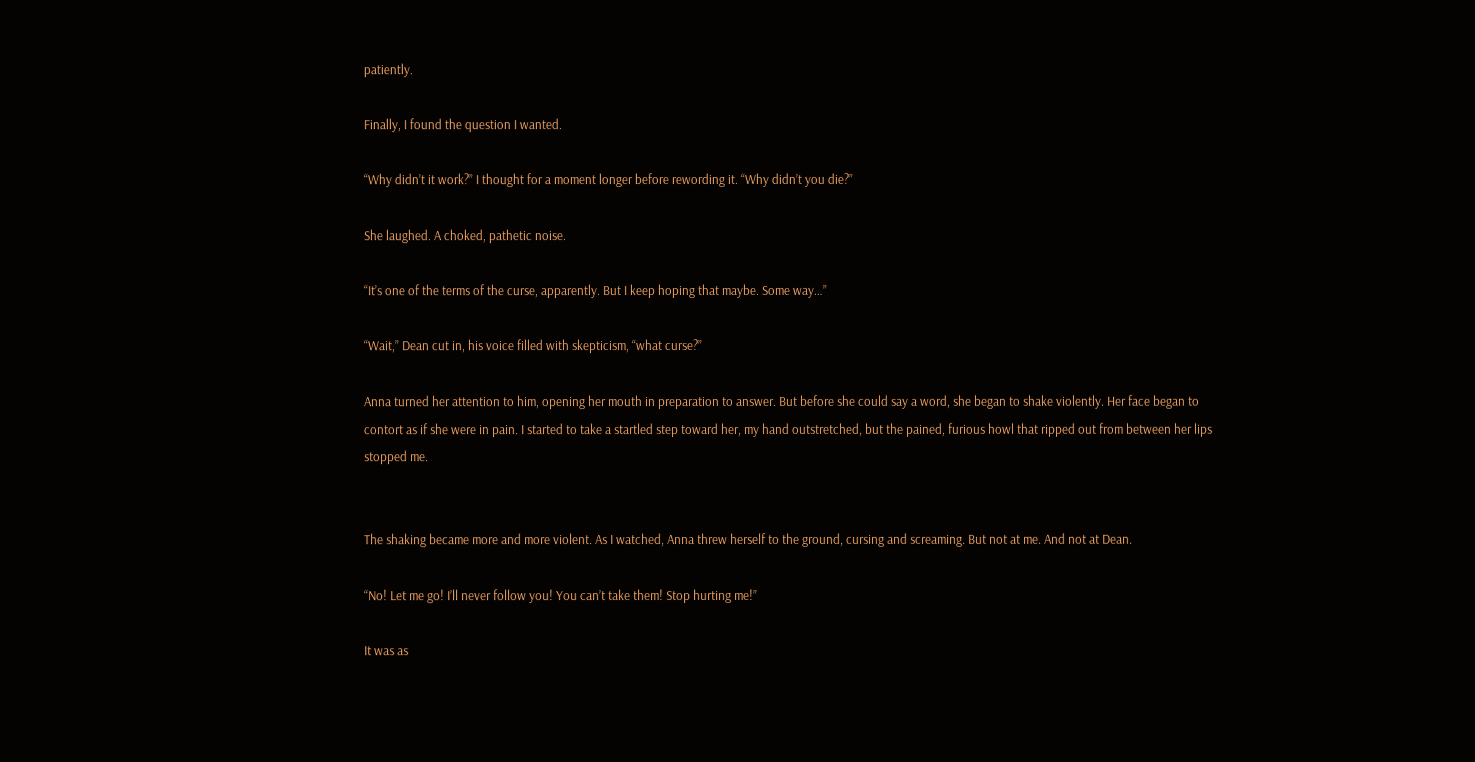patiently.

Finally, I found the question I wanted.

“Why didn’t it work?” I thought for a moment longer before rewording it. “Why didn’t you die?”

She laughed. A choked, pathetic noise.

“It’s one of the terms of the curse, apparently. But I keep hoping that maybe. Some way…”

“Wait,” Dean cut in, his voice filled with skepticism, “what curse?”

Anna turned her attention to him, opening her mouth in preparation to answer. But before she could say a word, she began to shake violently. Her face began to contort as if she were in pain. I started to take a startled step toward her, my hand outstretched, but the pained, furious howl that ripped out from between her lips stopped me.


The shaking became more and more violent. As I watched, Anna threw herself to the ground, cursing and screaming. But not at me. And not at Dean.

“No! Let me go! I’ll never follow you! You can’t take them! Stop hurting me!”

It was as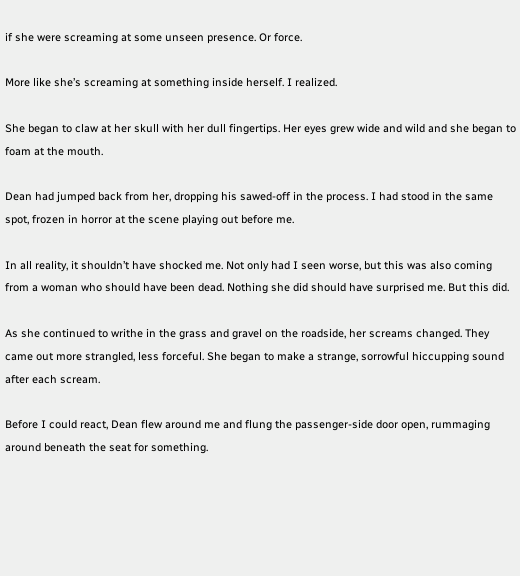if she were screaming at some unseen presence. Or force.

More like she’s screaming at something inside herself. I realized.

She began to claw at her skull with her dull fingertips. Her eyes grew wide and wild and she began to foam at the mouth.

Dean had jumped back from her, dropping his sawed-off in the process. I had stood in the same spot, frozen in horror at the scene playing out before me.

In all reality, it shouldn’t have shocked me. Not only had I seen worse, but this was also coming from a woman who should have been dead. Nothing she did should have surprised me. But this did.

As she continued to writhe in the grass and gravel on the roadside, her screams changed. They came out more strangled, less forceful. She began to make a strange, sorrowful hiccupping sound after each scream.

Before I could react, Dean flew around me and flung the passenger-side door open, rummaging around beneath the seat for something.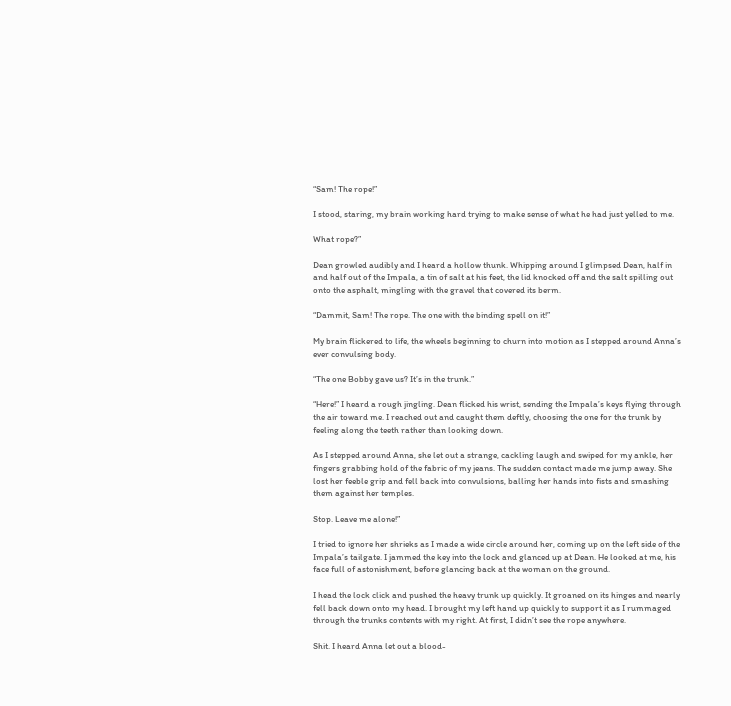“Sam! The rope!”

I stood, staring, my brain working hard trying to make sense of what he had just yelled to me.

What rope?”

Dean growled audibly and I heard a hollow thunk. Whipping around I glimpsed Dean, half in and half out of the Impala, a tin of salt at his feet, the lid knocked off and the salt spilling out onto the asphalt, mingling with the gravel that covered its berm.

“Dammit, Sam! The rope. The one with the binding spell on it!”

My brain flickered to life, the wheels beginning to churn into motion as I stepped around Anna’s ever convulsing body.

“The one Bobby gave us? It’s in the trunk.”

“Here!” I heard a rough jingling. Dean flicked his wrist, sending the Impala’s keys flying through the air toward me. I reached out and caught them deftly, choosing the one for the trunk by feeling along the teeth rather than looking down.

As I stepped around Anna, she let out a strange, cackling laugh and swiped for my ankle, her fingers grabbing hold of the fabric of my jeans. The sudden contact made me jump away. She lost her feeble grip and fell back into convulsions, balling her hands into fists and smashing them against her temples.

Stop. Leave me alone!”

I tried to ignore her shrieks as I made a wide circle around her, coming up on the left side of the Impala’s tailgate. I jammed the key into the lock and glanced up at Dean. He looked at me, his face full of astonishment, before glancing back at the woman on the ground.

I head the lock click and pushed the heavy trunk up quickly. It groaned on its hinges and nearly fell back down onto my head. I brought my left hand up quickly to support it as I rummaged through the trunks contents with my right. At first, I didn’t see the rope anywhere.

Shit. I heard Anna let out a blood-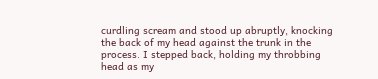curdling scream and stood up abruptly, knocking the back of my head against the trunk in the process. I stepped back, holding my throbbing head as my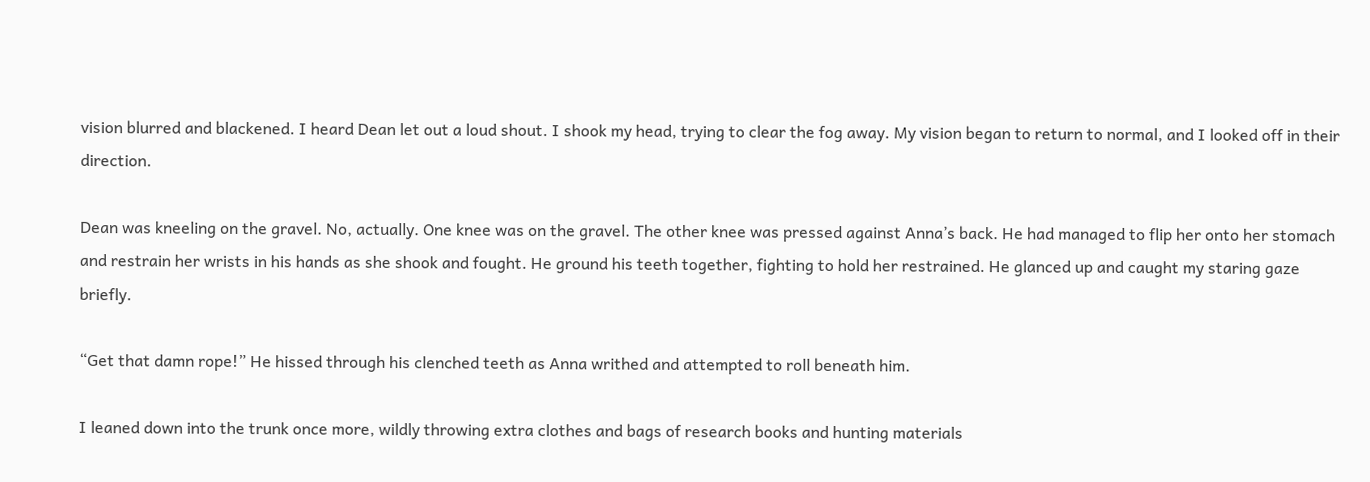vision blurred and blackened. I heard Dean let out a loud shout. I shook my head, trying to clear the fog away. My vision began to return to normal, and I looked off in their direction.

Dean was kneeling on the gravel. No, actually. One knee was on the gravel. The other knee was pressed against Anna’s back. He had managed to flip her onto her stomach and restrain her wrists in his hands as she shook and fought. He ground his teeth together, fighting to hold her restrained. He glanced up and caught my staring gaze briefly.

“Get that damn rope!” He hissed through his clenched teeth as Anna writhed and attempted to roll beneath him.

I leaned down into the trunk once more, wildly throwing extra clothes and bags of research books and hunting materials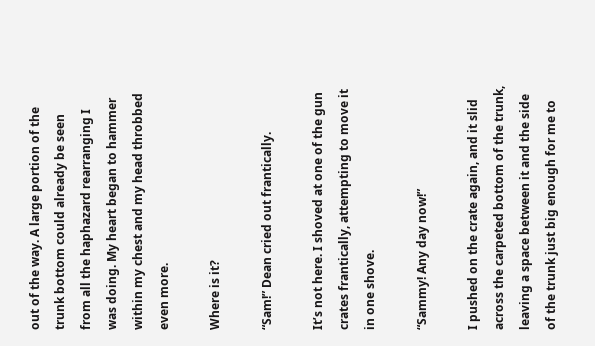out of the way. A large portion of the trunk bottom could already be seen from all the haphazard rearranging I was doing. My heart began to hammer within my chest and my head throbbed even more.

Where is it?

“Sam!” Dean cried out frantically.

It’s not here. I shoved at one of the gun crates frantically, attempting to move it in one shove.

“Sammy! Any day now!”

I pushed on the crate again, and it slid across the carpeted bottom of the trunk, leaving a space between it and the side of the trunk just big enough for me to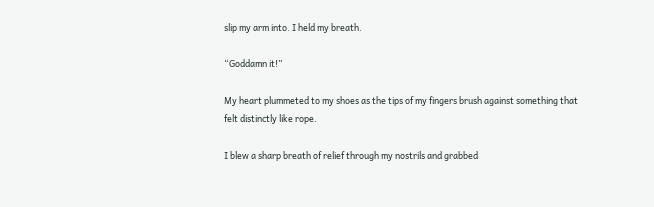slip my arm into. I held my breath.

“Goddamn it!”

My heart plummeted to my shoes as the tips of my fingers brush against something that felt distinctly like rope.

I blew a sharp breath of relief through my nostrils and grabbed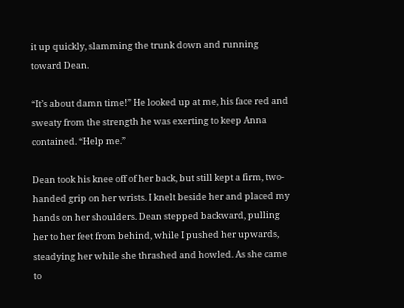it up quickly, slamming the trunk down and running toward Dean.

“It’s about damn time!” He looked up at me, his face red and sweaty from the strength he was exerting to keep Anna contained. “Help me.”

Dean took his knee off of her back, but still kept a firm, two-handed grip on her wrists. I knelt beside her and placed my hands on her shoulders. Dean stepped backward, pulling her to her feet from behind, while I pushed her upwards, steadying her while she thrashed and howled. As she came to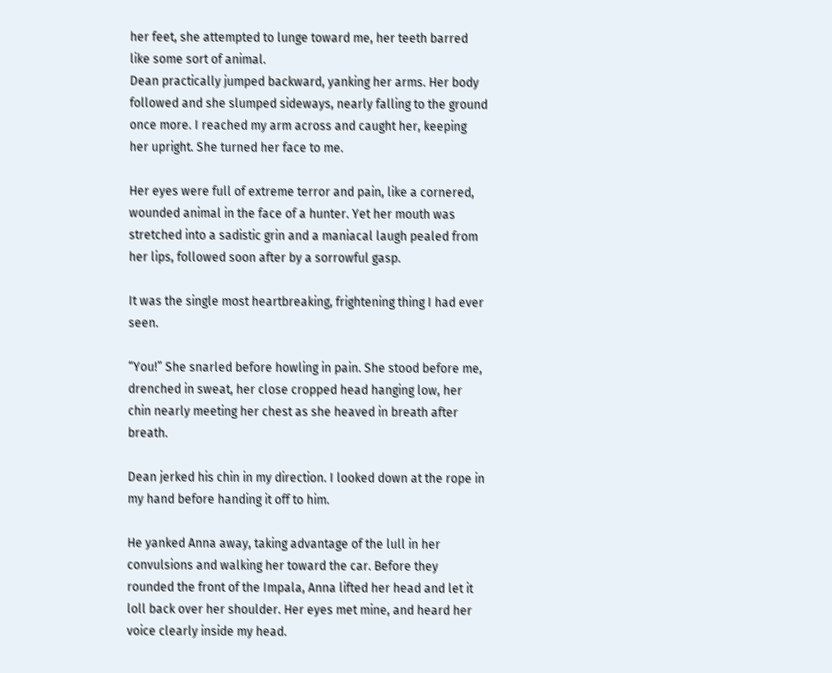her feet, she attempted to lunge toward me, her teeth barred like some sort of animal.
Dean practically jumped backward, yanking her arms. Her body followed and she slumped sideways, nearly falling to the ground once more. I reached my arm across and caught her, keeping her upright. She turned her face to me.

Her eyes were full of extreme terror and pain, like a cornered, wounded animal in the face of a hunter. Yet her mouth was stretched into a sadistic grin and a maniacal laugh pealed from her lips, followed soon after by a sorrowful gasp.

It was the single most heartbreaking, frightening thing I had ever seen.

“You!” She snarled before howling in pain. She stood before me, drenched in sweat, her close cropped head hanging low, her chin nearly meeting her chest as she heaved in breath after breath.

Dean jerked his chin in my direction. I looked down at the rope in my hand before handing it off to him.

He yanked Anna away, taking advantage of the lull in her convulsions and walking her toward the car. Before they rounded the front of the Impala, Anna lifted her head and let it loll back over her shoulder. Her eyes met mine, and heard her voice clearly inside my head.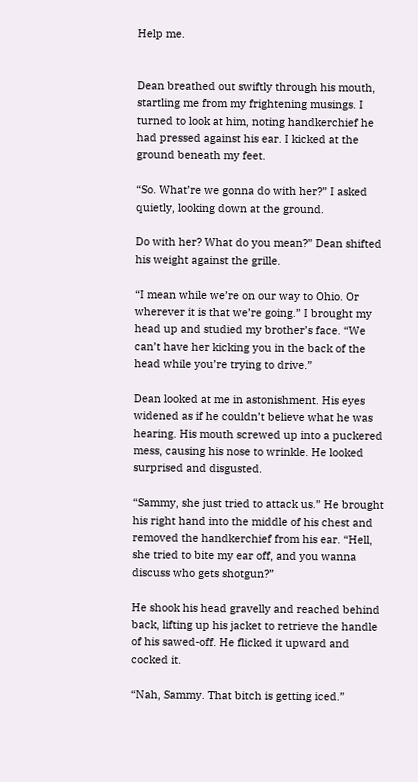Help me.


Dean breathed out swiftly through his mouth, startling me from my frightening musings. I turned to look at him, noting handkerchief he had pressed against his ear. I kicked at the ground beneath my feet.

“So. What’re we gonna do with her?” I asked quietly, looking down at the ground.

Do with her? What do you mean?” Dean shifted his weight against the grille.

“I mean while we’re on our way to Ohio. Or wherever it is that we’re going.” I brought my head up and studied my brother’s face. “We can’t have her kicking you in the back of the head while you’re trying to drive.”

Dean looked at me in astonishment. His eyes widened as if he couldn’t believe what he was hearing. His mouth screwed up into a puckered mess, causing his nose to wrinkle. He looked surprised and disgusted.

“Sammy, she just tried to attack us.” He brought his right hand into the middle of his chest and removed the handkerchief from his ear. “Hell, she tried to bite my ear off, and you wanna discuss who gets shotgun?”

He shook his head gravelly and reached behind back, lifting up his jacket to retrieve the handle of his sawed-off. He flicked it upward and cocked it.

“Nah, Sammy. That bitch is getting iced.”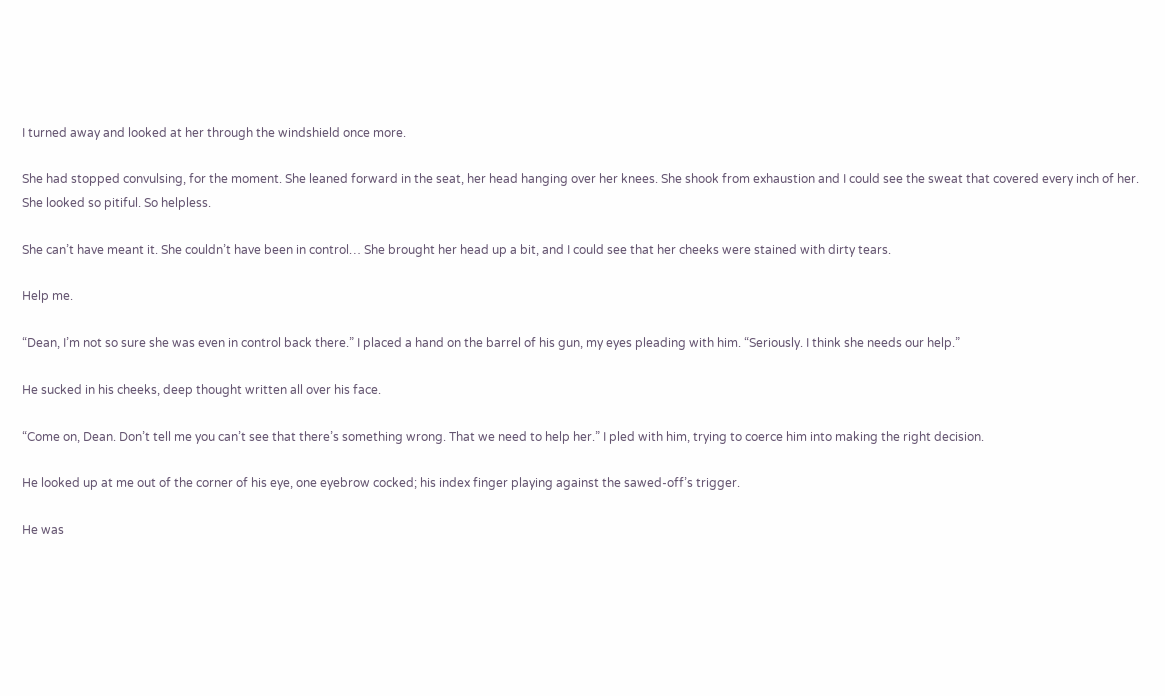I turned away and looked at her through the windshield once more.

She had stopped convulsing, for the moment. She leaned forward in the seat, her head hanging over her knees. She shook from exhaustion and I could see the sweat that covered every inch of her. She looked so pitiful. So helpless.

She can’t have meant it. She couldn’t have been in control… She brought her head up a bit, and I could see that her cheeks were stained with dirty tears.

Help me.

“Dean, I’m not so sure she was even in control back there.” I placed a hand on the barrel of his gun, my eyes pleading with him. “Seriously. I think she needs our help.”

He sucked in his cheeks, deep thought written all over his face.

“Come on, Dean. Don’t tell me you can’t see that there’s something wrong. That we need to help her.” I pled with him, trying to coerce him into making the right decision.

He looked up at me out of the corner of his eye, one eyebrow cocked; his index finger playing against the sawed-off’s trigger.

He was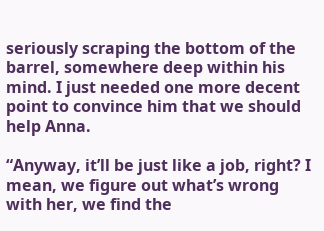seriously scraping the bottom of the barrel, somewhere deep within his mind. I just needed one more decent point to convince him that we should help Anna.

“Anyway, it’ll be just like a job, right? I mean, we figure out what’s wrong with her, we find the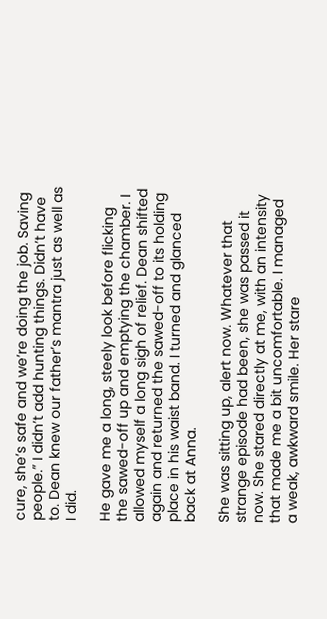cure, she’s safe and we’re doing the job. Saving people.” I didn’t add hunting things. Didn’t have to. Dean knew our father’s mantra just as well as I did.

He gave me a long, steely look before flicking the sawed-off up and emptying the chamber. I allowed myself a long sigh of relief. Dean shifted again and returned the sawed-off to its holding place in his waist band. I turned and glanced back at Anna.

She was sitting up, alert now. Whatever that strange episode had been, she was passed it now. She stared directly at me, with an intensity that made me a bit uncomfortable. I managed a weak, awkward smile. Her stare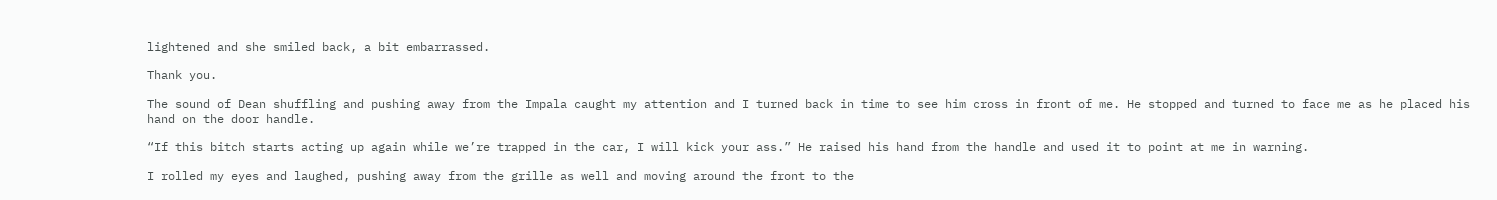lightened and she smiled back, a bit embarrassed.

Thank you.

The sound of Dean shuffling and pushing away from the Impala caught my attention and I turned back in time to see him cross in front of me. He stopped and turned to face me as he placed his hand on the door handle.

“If this bitch starts acting up again while we’re trapped in the car, I will kick your ass.” He raised his hand from the handle and used it to point at me in warning.

I rolled my eyes and laughed, pushing away from the grille as well and moving around the front to the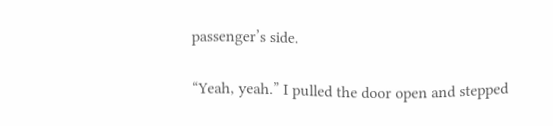passenger’s side.

“Yeah, yeah.” I pulled the door open and stepped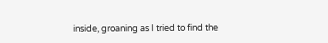inside, groaning as I tried to find the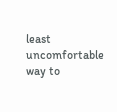least uncomfortable way to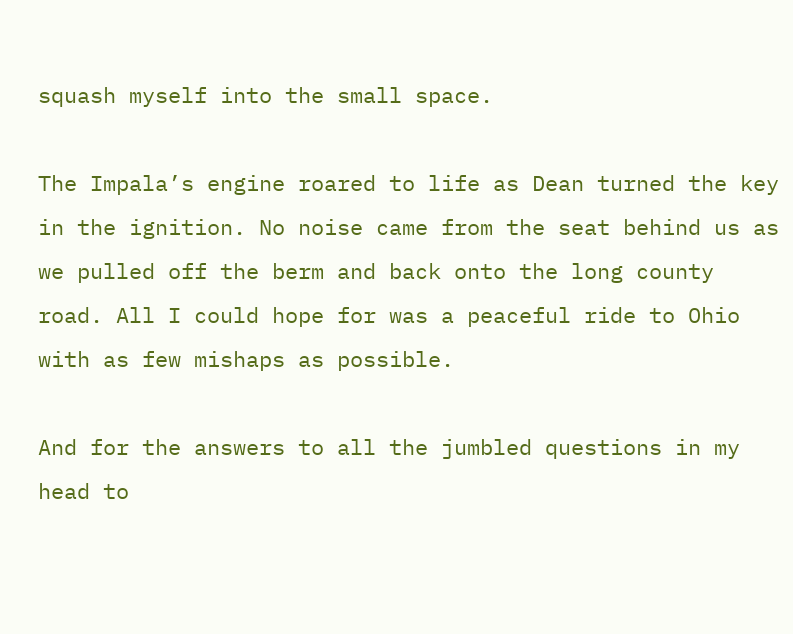squash myself into the small space.

The Impala’s engine roared to life as Dean turned the key in the ignition. No noise came from the seat behind us as we pulled off the berm and back onto the long county road. All I could hope for was a peaceful ride to Ohio with as few mishaps as possible.

And for the answers to all the jumbled questions in my head to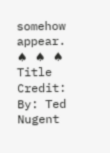somehow appear.
♠ ♠ ♠
Title Credit:
By: Ted Nugent